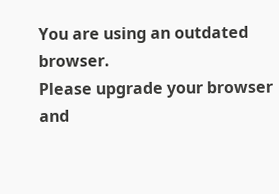You are using an outdated browser.
Please upgrade your browser
and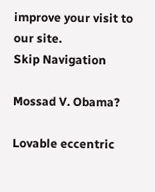improve your visit to our site.
Skip Navigation

Mossad V. Obama?

Lovable eccentric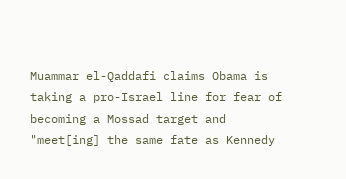Muammar el-Qaddafi claims Obama is taking a pro-Israel line for fear of becoming a Mossad target and "meet[ing] the same fate as Kennedy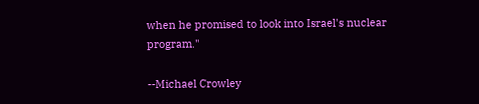when he promised to look into Israel's nuclear program."

--Michael Crowley